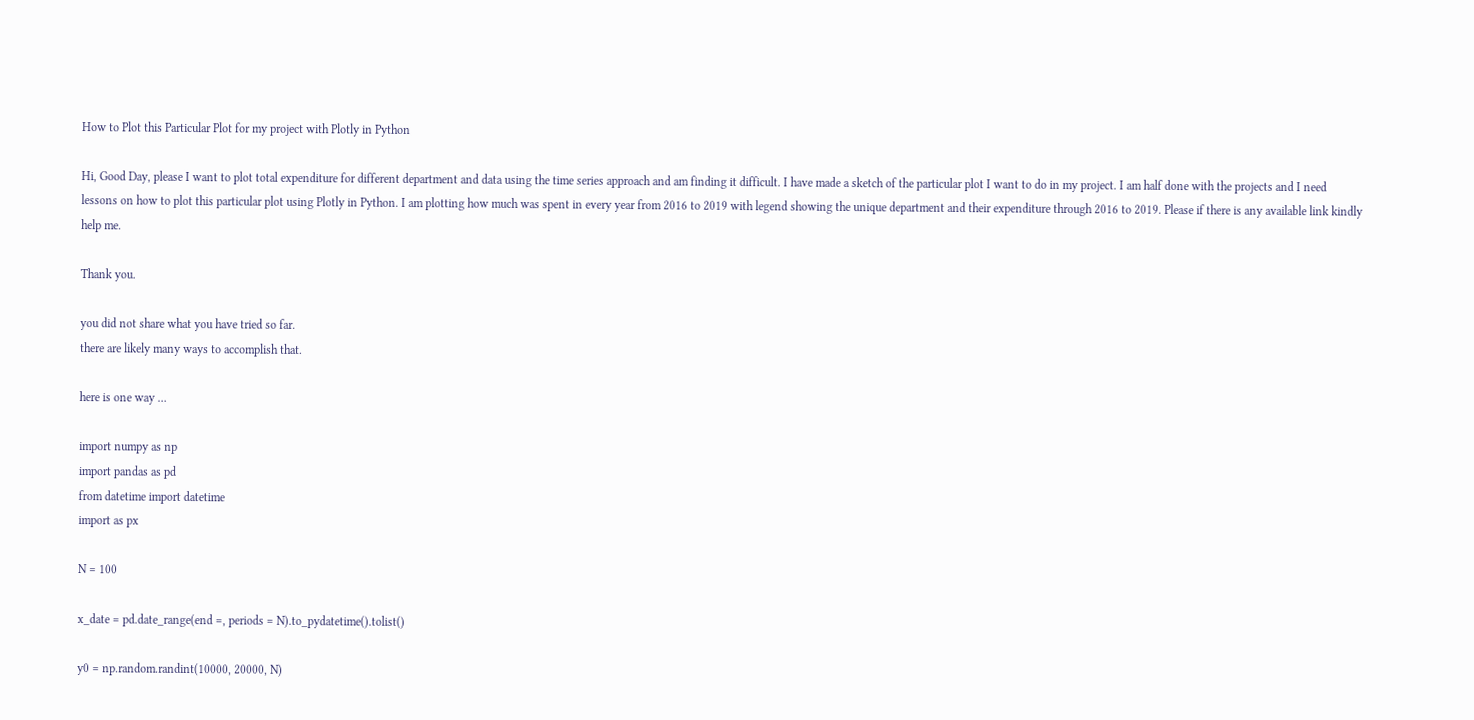How to Plot this Particular Plot for my project with Plotly in Python

Hi, Good Day, please I want to plot total expenditure for different department and data using the time series approach and am finding it difficult. I have made a sketch of the particular plot I want to do in my project. I am half done with the projects and I need lessons on how to plot this particular plot using Plotly in Python. I am plotting how much was spent in every year from 2016 to 2019 with legend showing the unique department and their expenditure through 2016 to 2019. Please if there is any available link kindly help me.

Thank you.

you did not share what you have tried so far.
there are likely many ways to accomplish that.

here is one way …

import numpy as np
import pandas as pd
from datetime import datetime
import as px

N = 100

x_date = pd.date_range(end =, periods = N).to_pydatetime().tolist()

y0 = np.random.randint(10000, 20000, N)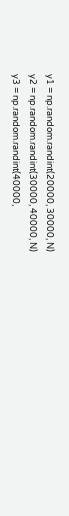y1 = np.random.randint(20000, 30000, N)
y2 = np.random.randint(30000, 40000, N)
y3 = np.random.randint(40000,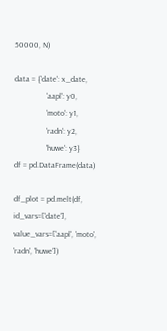50000, N)

data = {'date': x_date,
                'aapl': y0,
                'moto': y1,
                'radn': y2,
                'huwe': y3}
df = pd.DataFrame(data)

df_plot = pd.melt(df, id_vars=['date'], value_vars=['aapl', 'moto', 'radn', 'huwe'])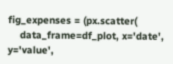fig_expenses = (px.scatter(
    data_frame=df_plot, x='date', y='value',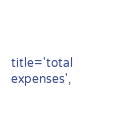title='total expenses',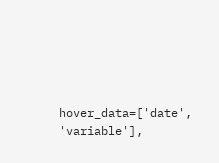hover_data=['date', 'variable'],